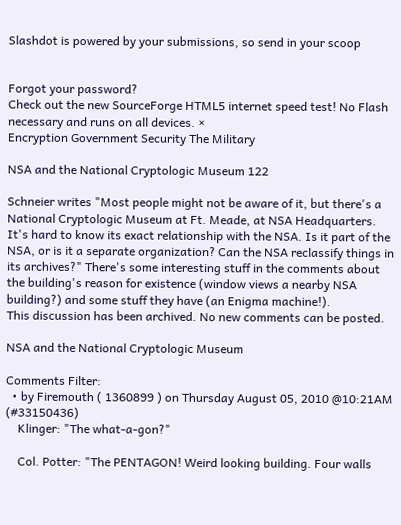Slashdot is powered by your submissions, so send in your scoop


Forgot your password?
Check out the new SourceForge HTML5 internet speed test! No Flash necessary and runs on all devices. ×
Encryption Government Security The Military

NSA and the National Cryptologic Museum 122

Schneier writes "Most people might not be aware of it, but there's a National Cryptologic Museum at Ft. Meade, at NSA Headquarters. It's hard to know its exact relationship with the NSA. Is it part of the NSA, or is it a separate organization? Can the NSA reclassify things in its archives?" There's some interesting stuff in the comments about the building's reason for existence (window views a nearby NSA building?) and some stuff they have (an Enigma machine!).
This discussion has been archived. No new comments can be posted.

NSA and the National Cryptologic Museum

Comments Filter:
  • by Firemouth ( 1360899 ) on Thursday August 05, 2010 @10:21AM (#33150436)
    Klinger: "The what-a-gon?"

    Col. Potter: "The PENTAGON! Weird looking building. Four walls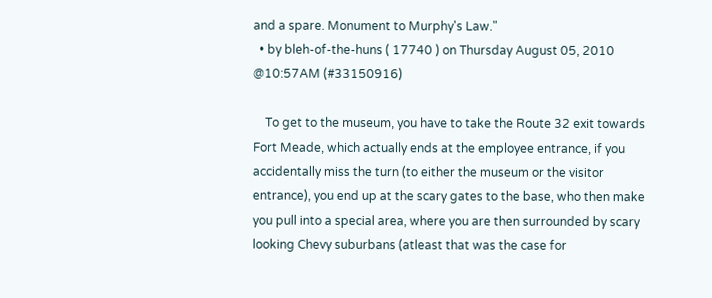and a spare. Monument to Murphy's Law."
  • by bleh-of-the-huns ( 17740 ) on Thursday August 05, 2010 @10:57AM (#33150916)

    To get to the museum, you have to take the Route 32 exit towards Fort Meade, which actually ends at the employee entrance, if you accidentally miss the turn (to either the museum or the visitor entrance), you end up at the scary gates to the base, who then make you pull into a special area, where you are then surrounded by scary looking Chevy suburbans (atleast that was the case for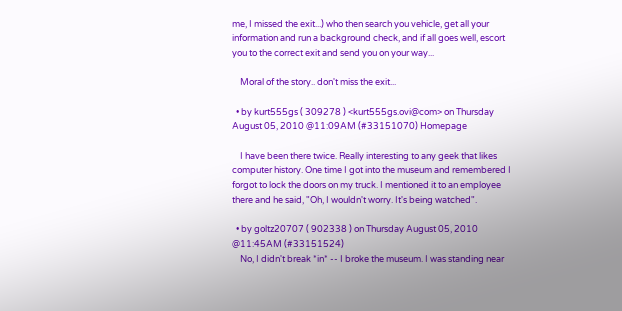me, I missed the exit...) who then search you vehicle, get all your information and run a background check, and if all goes well, escort you to the correct exit and send you on your way...

    Moral of the story.. don't miss the exit...

  • by kurt555gs ( 309278 ) <kurt555gs.ovi@com> on Thursday August 05, 2010 @11:09AM (#33151070) Homepage

    I have been there twice. Really interesting to any geek that likes computer history. One time I got into the museum and remembered I forgot to lock the doors on my truck. I mentioned it to an employee there and he said, "Oh, I wouldn't worry. It's being watched".

  • by goltz20707 ( 902338 ) on Thursday August 05, 2010 @11:45AM (#33151524)
    No, I didn't break *in* -- I broke the museum. I was standing near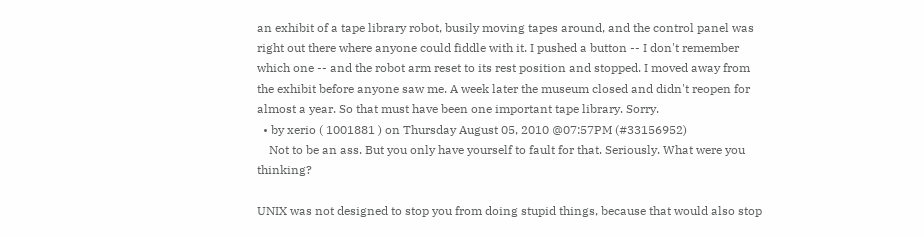an exhibit of a tape library robot, busily moving tapes around, and the control panel was right out there where anyone could fiddle with it. I pushed a button -- I don't remember which one -- and the robot arm reset to its rest position and stopped. I moved away from the exhibit before anyone saw me. A week later the museum closed and didn't reopen for almost a year. So that must have been one important tape library. Sorry.
  • by xerio ( 1001881 ) on Thursday August 05, 2010 @07:57PM (#33156952)
    Not to be an ass. But you only have yourself to fault for that. Seriously. What were you thinking?

UNIX was not designed to stop you from doing stupid things, because that would also stop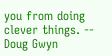you from doing clever things. -- Doug Gwyn